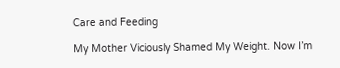Care and Feeding

My Mother Viciously Shamed My Weight. Now I’m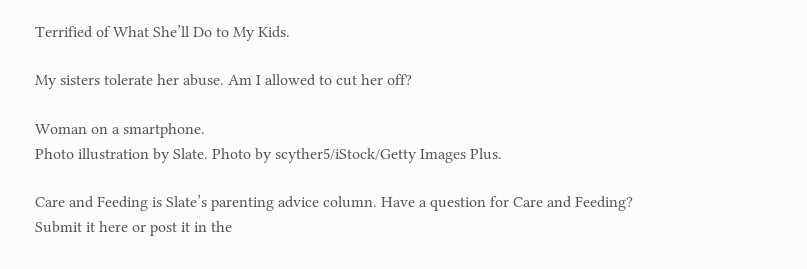Terrified of What She’ll Do to My Kids.

My sisters tolerate her abuse. Am I allowed to cut her off?

Woman on a smartphone.
Photo illustration by Slate. Photo by scyther5/iStock/Getty Images Plus.

Care and Feeding is Slate’s parenting advice column. Have a question for Care and Feeding? Submit it here or post it in the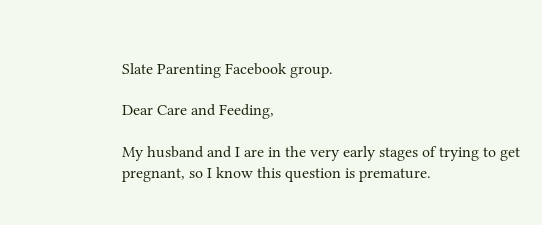Slate Parenting Facebook group.

Dear Care and Feeding,

My husband and I are in the very early stages of trying to get pregnant, so I know this question is premature.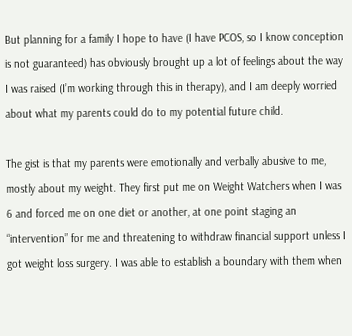But planning for a family I hope to have (I have PCOS, so I know conception is not guaranteed) has obviously brought up a lot of feelings about the way I was raised (I’m working through this in therapy), and I am deeply worried about what my parents could do to my potential future child.

The gist is that my parents were emotionally and verbally abusive to me, mostly about my weight. They first put me on Weight Watchers when I was 6 and forced me on one diet or another, at one point staging an “intervention” for me and threatening to withdraw financial support unless I got weight loss surgery. I was able to establish a boundary with them when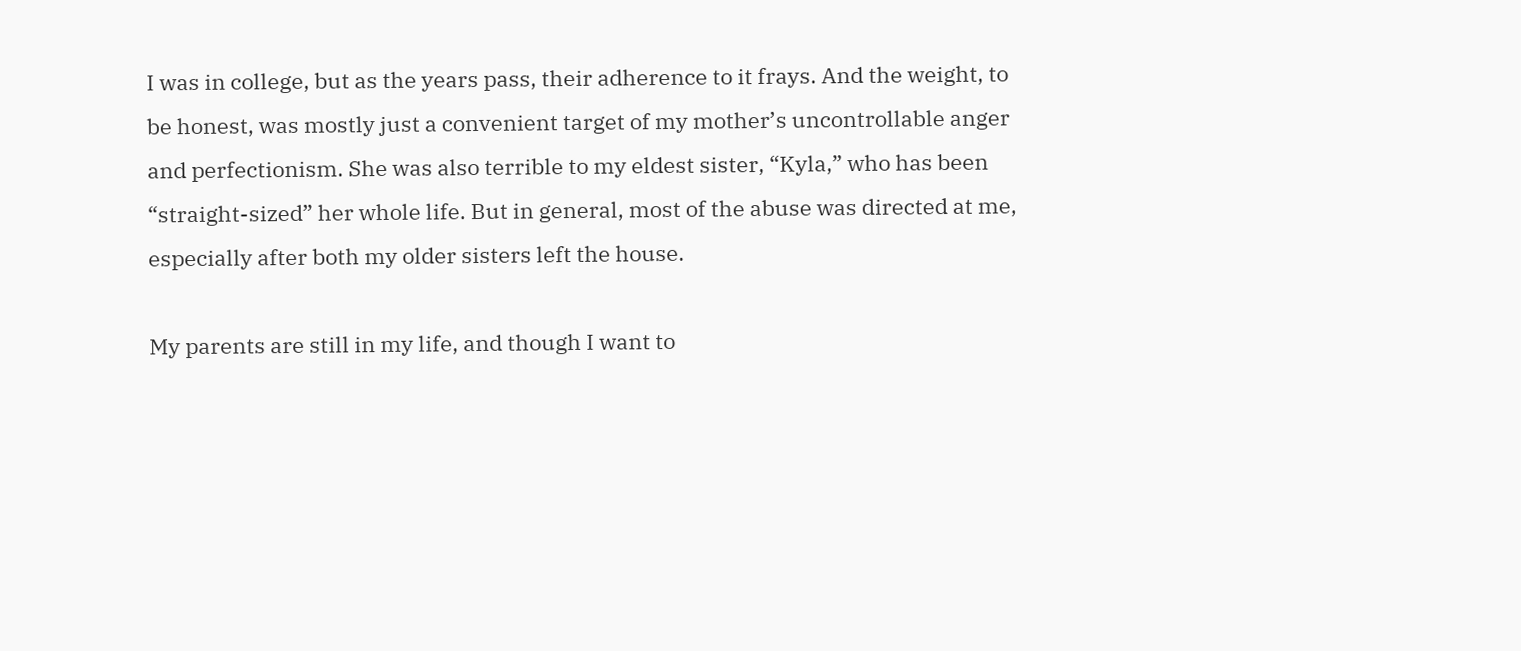I was in college, but as the years pass, their adherence to it frays. And the weight, to be honest, was mostly just a convenient target of my mother’s uncontrollable anger and perfectionism. She was also terrible to my eldest sister, “Kyla,” who has been “straight-sized” her whole life. But in general, most of the abuse was directed at me, especially after both my older sisters left the house.

My parents are still in my life, and though I want to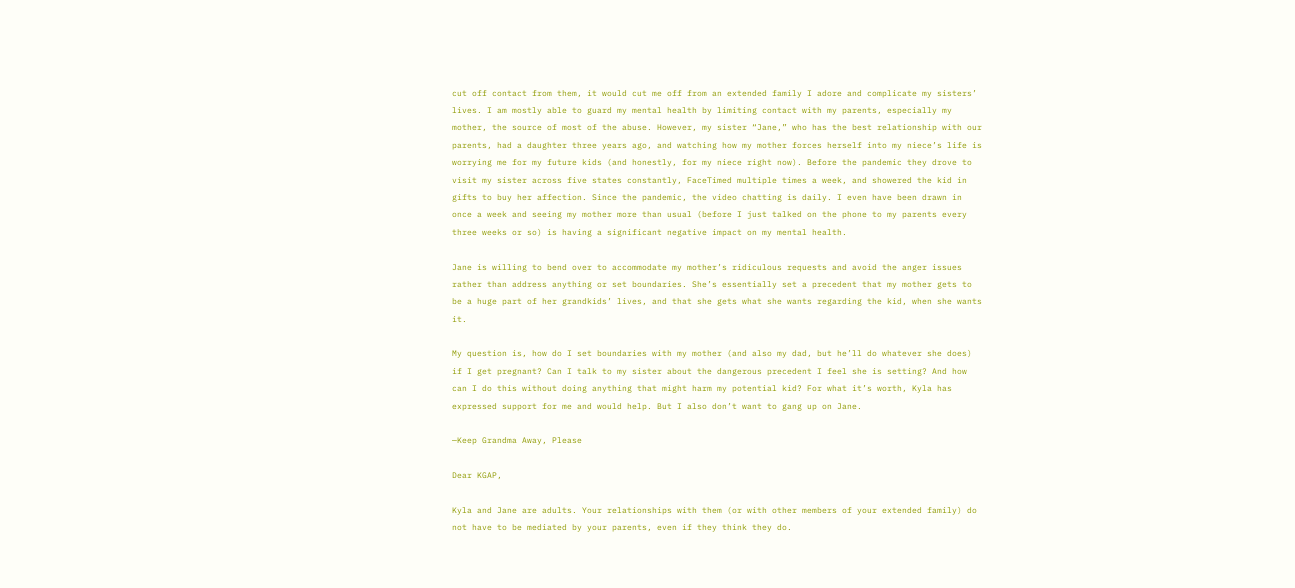cut off contact from them, it would cut me off from an extended family I adore and complicate my sisters’ lives. I am mostly able to guard my mental health by limiting contact with my parents, especially my mother, the source of most of the abuse. However, my sister “Jane,” who has the best relationship with our parents, had a daughter three years ago, and watching how my mother forces herself into my niece’s life is worrying me for my future kids (and honestly, for my niece right now). Before the pandemic they drove to visit my sister across five states constantly, FaceTimed multiple times a week, and showered the kid in gifts to buy her affection. Since the pandemic, the video chatting is daily. I even have been drawn in once a week and seeing my mother more than usual (before I just talked on the phone to my parents every three weeks or so) is having a significant negative impact on my mental health.

Jane is willing to bend over to accommodate my mother’s ridiculous requests and avoid the anger issues rather than address anything or set boundaries. She’s essentially set a precedent that my mother gets to be a huge part of her grandkids’ lives, and that she gets what she wants regarding the kid, when she wants it.

My question is, how do I set boundaries with my mother (and also my dad, but he’ll do whatever she does) if I get pregnant? Can I talk to my sister about the dangerous precedent I feel she is setting? And how can I do this without doing anything that might harm my potential kid? For what it’s worth, Kyla has expressed support for me and would help. But I also don’t want to gang up on Jane.

—Keep Grandma Away, Please

Dear KGAP,

Kyla and Jane are adults. Your relationships with them (or with other members of your extended family) do not have to be mediated by your parents, even if they think they do.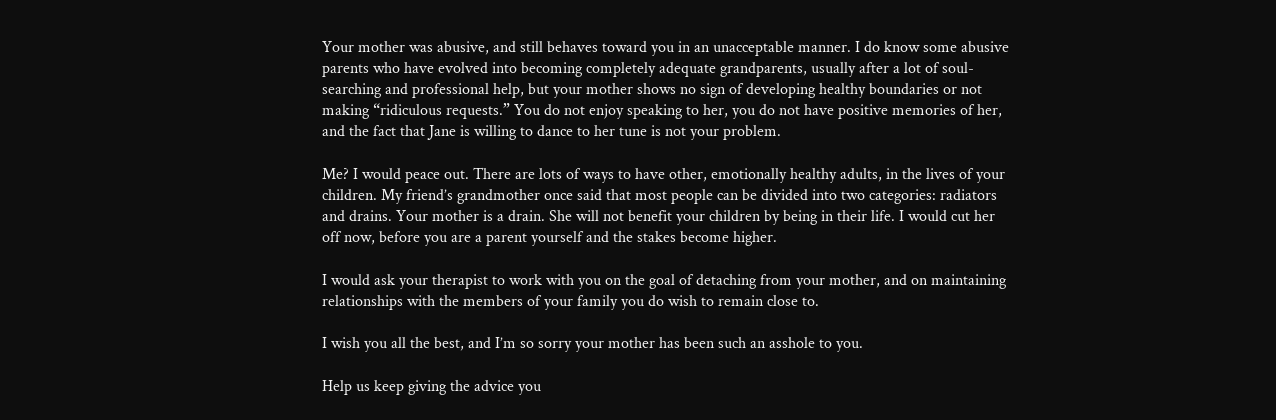Your mother was abusive, and still behaves toward you in an unacceptable manner. I do know some abusive parents who have evolved into becoming completely adequate grandparents, usually after a lot of soul-searching and professional help, but your mother shows no sign of developing healthy boundaries or not making “ridiculous requests.” You do not enjoy speaking to her, you do not have positive memories of her, and the fact that Jane is willing to dance to her tune is not your problem.

Me? I would peace out. There are lots of ways to have other, emotionally healthy adults, in the lives of your children. My friend’s grandmother once said that most people can be divided into two categories: radiators and drains. Your mother is a drain. She will not benefit your children by being in their life. I would cut her off now, before you are a parent yourself and the stakes become higher.

I would ask your therapist to work with you on the goal of detaching from your mother, and on maintaining relationships with the members of your family you do wish to remain close to.

I wish you all the best, and I’m so sorry your mother has been such an asshole to you.

Help us keep giving the advice you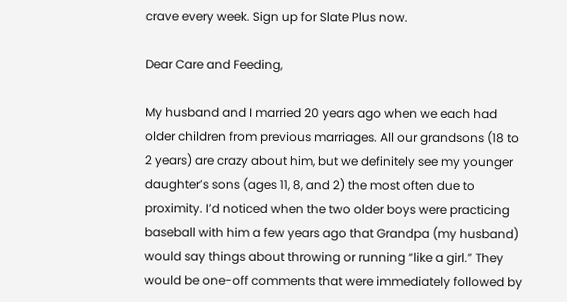crave every week. Sign up for Slate Plus now.

Dear Care and Feeding,

My husband and I married 20 years ago when we each had older children from previous marriages. All our grandsons (18 to 2 years) are crazy about him, but we definitely see my younger daughter’s sons (ages 11, 8, and 2) the most often due to proximity. I’d noticed when the two older boys were practicing baseball with him a few years ago that Grandpa (my husband) would say things about throwing or running “like a girl.” They would be one-off comments that were immediately followed by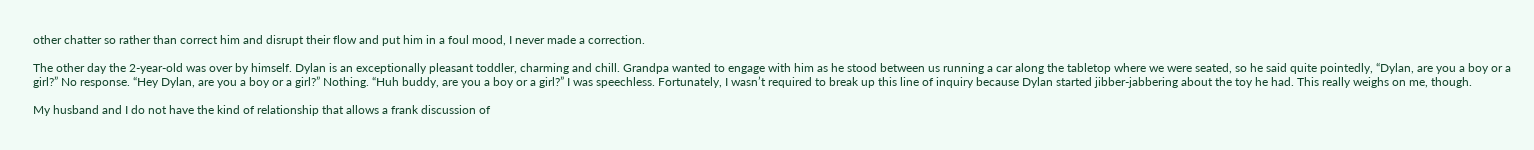other chatter so rather than correct him and disrupt their flow and put him in a foul mood, I never made a correction.

The other day the 2-year-old was over by himself. Dylan is an exceptionally pleasant toddler, charming and chill. Grandpa wanted to engage with him as he stood between us running a car along the tabletop where we were seated, so he said quite pointedly, “Dylan, are you a boy or a girl?” No response. “Hey Dylan, are you a boy or a girl?” Nothing. “Huh buddy, are you a boy or a girl?” I was speechless. Fortunately, I wasn’t required to break up this line of inquiry because Dylan started jibber-jabbering about the toy he had. This really weighs on me, though.

My husband and I do not have the kind of relationship that allows a frank discussion of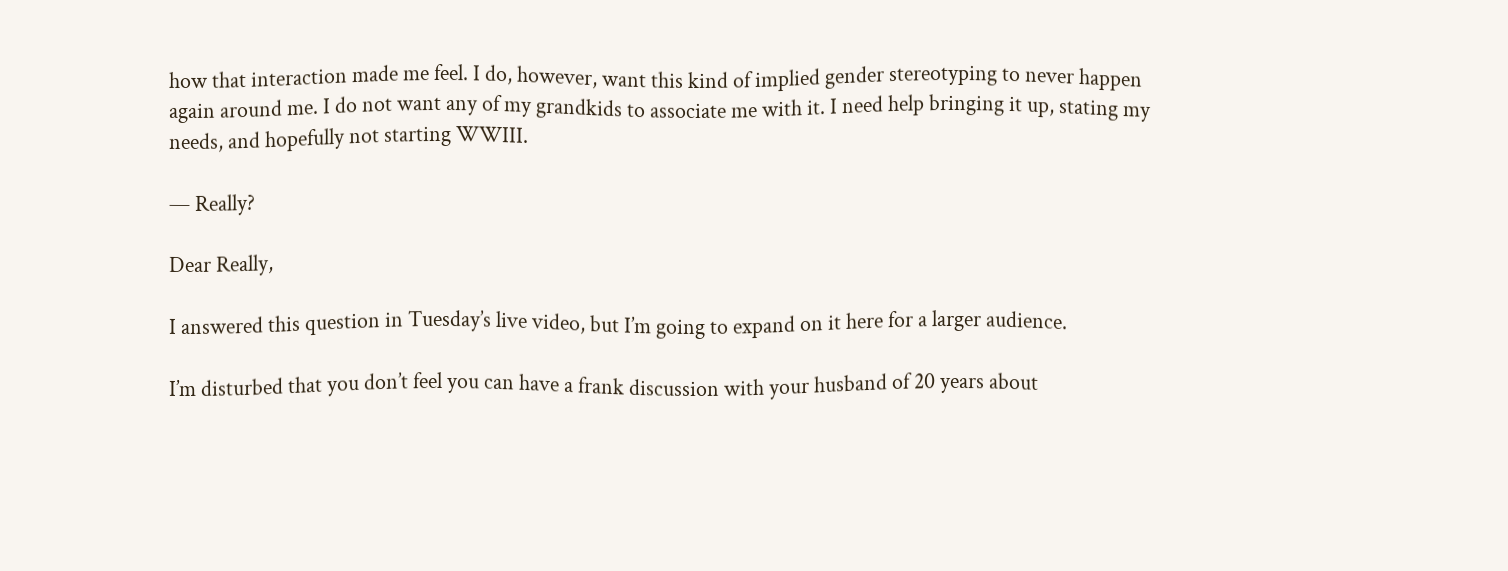how that interaction made me feel. I do, however, want this kind of implied gender stereotyping to never happen again around me. I do not want any of my grandkids to associate me with it. I need help bringing it up, stating my needs, and hopefully not starting WWIII.

— Really?

Dear Really,

I answered this question in Tuesday’s live video, but I’m going to expand on it here for a larger audience.

I’m disturbed that you don’t feel you can have a frank discussion with your husband of 20 years about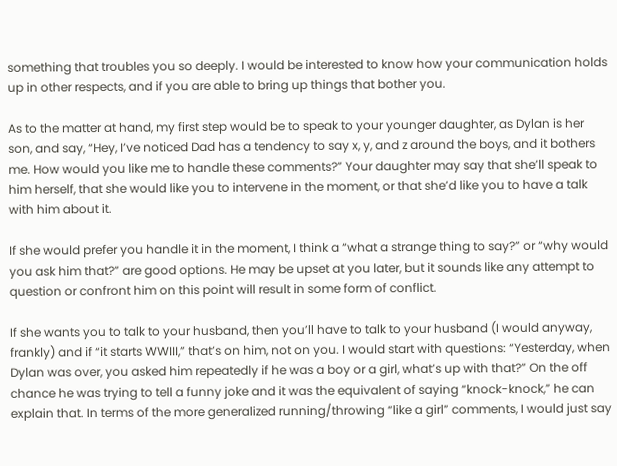something that troubles you so deeply. I would be interested to know how your communication holds up in other respects, and if you are able to bring up things that bother you.

As to the matter at hand, my first step would be to speak to your younger daughter, as Dylan is her son, and say, “Hey, I’ve noticed Dad has a tendency to say x, y, and z around the boys, and it bothers me. How would you like me to handle these comments?” Your daughter may say that she’ll speak to him herself, that she would like you to intervene in the moment, or that she’d like you to have a talk with him about it.

If she would prefer you handle it in the moment, I think a “what a strange thing to say?” or “why would you ask him that?” are good options. He may be upset at you later, but it sounds like any attempt to question or confront him on this point will result in some form of conflict.

If she wants you to talk to your husband, then you’ll have to talk to your husband (I would anyway, frankly) and if “it starts WWIII,” that’s on him, not on you. I would start with questions: “Yesterday, when Dylan was over, you asked him repeatedly if he was a boy or a girl, what’s up with that?” On the off chance he was trying to tell a funny joke and it was the equivalent of saying “knock-knock,” he can explain that. In terms of the more generalized running/throwing “like a girl” comments, I would just say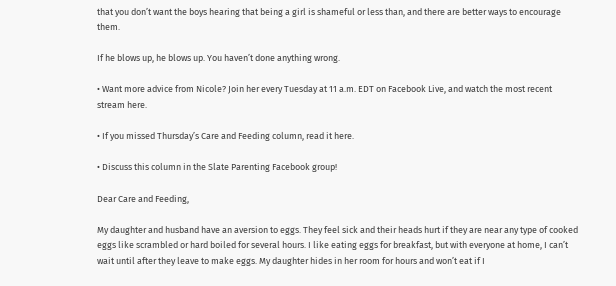that you don’t want the boys hearing that being a girl is shameful or less than, and there are better ways to encourage them.

If he blows up, he blows up. You haven’t done anything wrong.

• Want more advice from Nicole? Join her every Tuesday at 11 a.m. EDT on Facebook Live, and watch the most recent stream here.

• If you missed Thursday’s Care and Feeding column, read it here.

• Discuss this column in the Slate Parenting Facebook group!

Dear Care and Feeding,

My daughter and husband have an aversion to eggs. They feel sick and their heads hurt if they are near any type of cooked eggs like scrambled or hard boiled for several hours. I like eating eggs for breakfast, but with everyone at home, I can’t wait until after they leave to make eggs. My daughter hides in her room for hours and won’t eat if I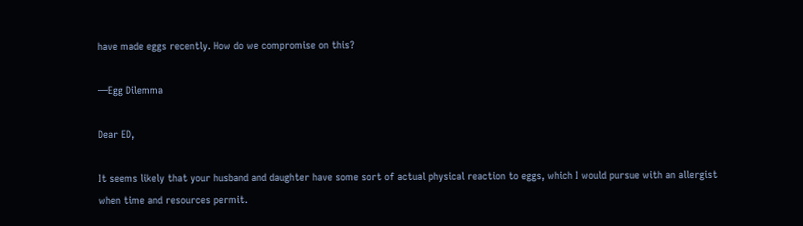have made eggs recently. How do we compromise on this?

—Egg Dilemma

Dear ED,

It seems likely that your husband and daughter have some sort of actual physical reaction to eggs, which I would pursue with an allergist when time and resources permit.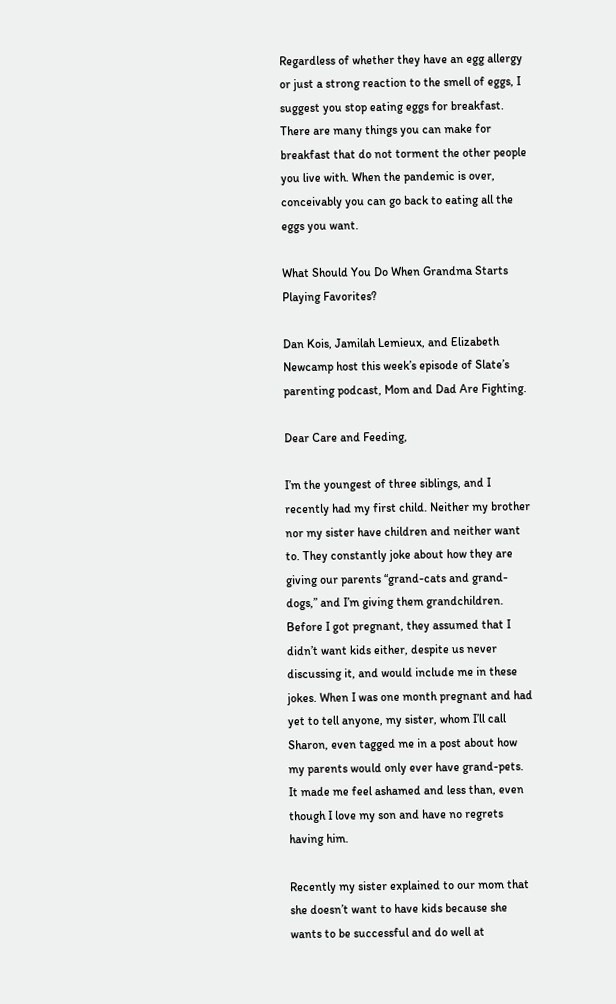Regardless of whether they have an egg allergy or just a strong reaction to the smell of eggs, I suggest you stop eating eggs for breakfast. There are many things you can make for breakfast that do not torment the other people you live with. When the pandemic is over, conceivably you can go back to eating all the eggs you want.

What Should You Do When Grandma Starts Playing Favorites?

Dan Kois, Jamilah Lemieux, and Elizabeth Newcamp host this week’s episode of Slate’s parenting podcast, Mom and Dad Are Fighting.

Dear Care and Feeding,

I’m the youngest of three siblings, and I recently had my first child. Neither my brother nor my sister have children and neither want to. They constantly joke about how they are giving our parents “grand-cats and grand-dogs,” and I’m giving them grandchildren. Before I got pregnant, they assumed that I didn’t want kids either, despite us never discussing it, and would include me in these jokes. When I was one month pregnant and had yet to tell anyone, my sister, whom I’ll call Sharon, even tagged me in a post about how my parents would only ever have grand-pets. It made me feel ashamed and less than, even though I love my son and have no regrets having him.

Recently my sister explained to our mom that she doesn’t want to have kids because she wants to be successful and do well at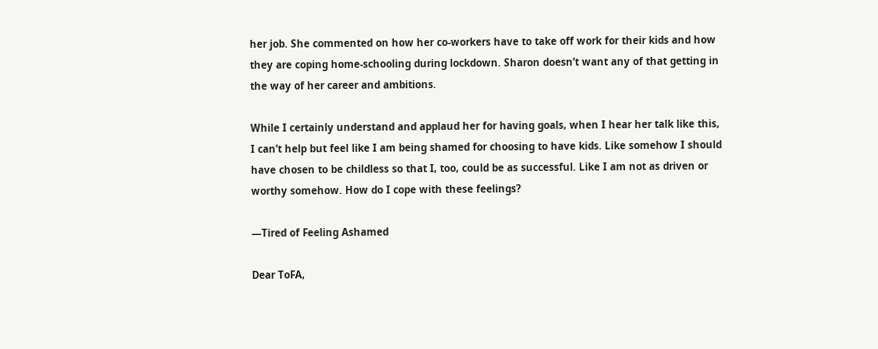her job. She commented on how her co-workers have to take off work for their kids and how they are coping home-schooling during lockdown. Sharon doesn’t want any of that getting in the way of her career and ambitions.

While I certainly understand and applaud her for having goals, when I hear her talk like this, I can’t help but feel like I am being shamed for choosing to have kids. Like somehow I should have chosen to be childless so that I, too, could be as successful. Like I am not as driven or worthy somehow. How do I cope with these feelings?

—Tired of Feeling Ashamed

Dear ToFA,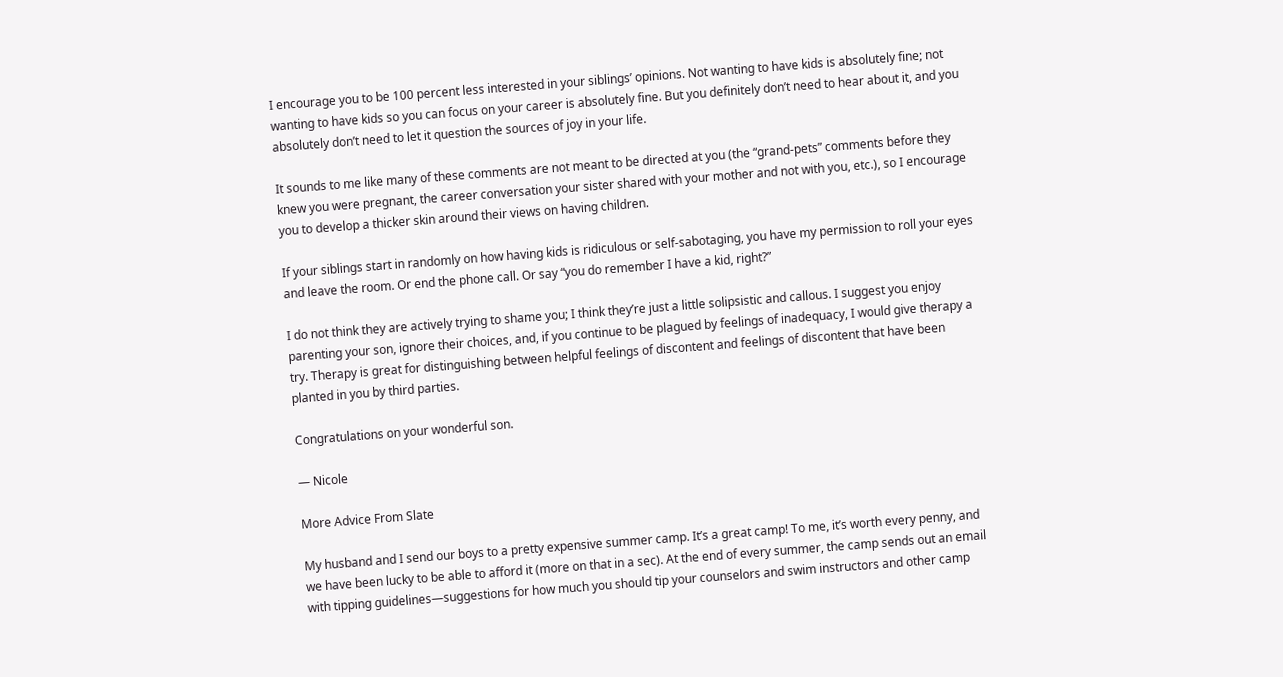I encourage you to be 100 percent less interested in your siblings’ opinions. Not wanting to have kids is absolutely fine; not wanting to have kids so you can focus on your career is absolutely fine. But you definitely don’t need to hear about it, and you absolutely don’t need to let it question the sources of joy in your life.

It sounds to me like many of these comments are not meant to be directed at you (the “grand-pets” comments before they knew you were pregnant, the career conversation your sister shared with your mother and not with you, etc.), so I encourage you to develop a thicker skin around their views on having children.

If your siblings start in randomly on how having kids is ridiculous or self-sabotaging, you have my permission to roll your eyes and leave the room. Or end the phone call. Or say “you do remember I have a kid, right?”

I do not think they are actively trying to shame you; I think they’re just a little solipsistic and callous. I suggest you enjoy parenting your son, ignore their choices, and, if you continue to be plagued by feelings of inadequacy, I would give therapy a try. Therapy is great for distinguishing between helpful feelings of discontent and feelings of discontent that have been planted in you by third parties.

Congratulations on your wonderful son.

— Nicole

More Advice From Slate

My husband and I send our boys to a pretty expensive summer camp. It’s a great camp! To me, it’s worth every penny, and we have been lucky to be able to afford it (more on that in a sec). At the end of every summer, the camp sends out an email with tipping guidelines—suggestions for how much you should tip your counselors and swim instructors and other camp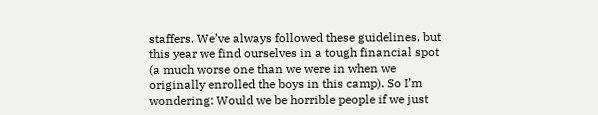staffers. We’ve always followed these guidelines, but this year we find ourselves in a tough financial spot (a much worse one than we were in when we originally enrolled the boys in this camp). So I’m wondering: Would we be horrible people if we just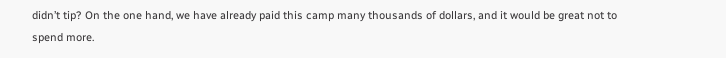didn’t tip? On the one hand, we have already paid this camp many thousands of dollars, and it would be great not to spend more.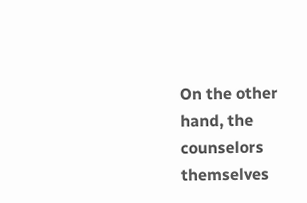On the other hand, the counselors themselves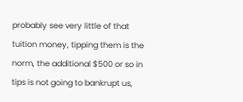probably see very little of that tuition money, tipping them is the norm, the additional $500 or so in tips is not going to bankrupt us,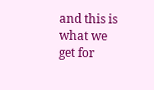and this is what we get for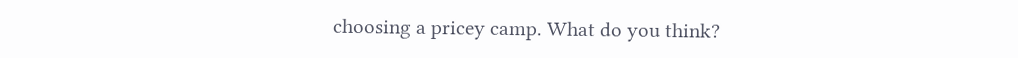choosing a pricey camp. What do you think?